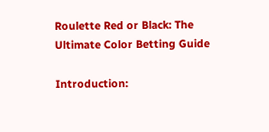Roulette Red or Black: The Ultimate Color Betting Guide

Introduction: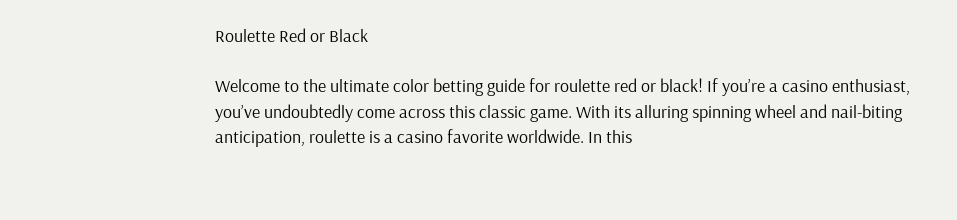Roulette Red or Black

Welcome to the ultimate color betting guide for roulette red or black! If you’re a casino enthusiast, you’ve undoubtedly come across this classic game. With its alluring spinning wheel and nail-biting anticipation, roulette is a casino favorite worldwide. In this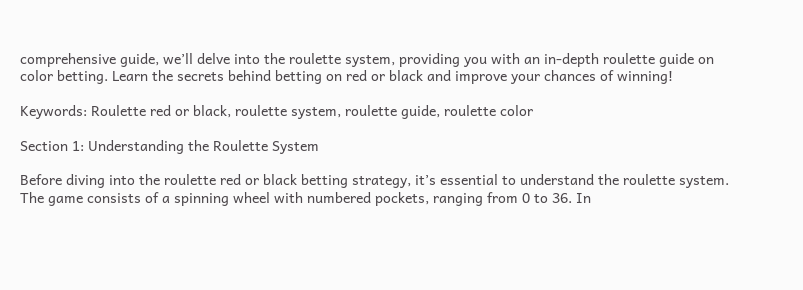comprehensive guide, we’ll delve into the roulette system, providing you with an in-depth roulette guide on color betting. Learn the secrets behind betting on red or black and improve your chances of winning!

Keywords: Roulette red or black, roulette system, roulette guide, roulette color

Section 1: Understanding the Roulette System

Before diving into the roulette red or black betting strategy, it’s essential to understand the roulette system. The game consists of a spinning wheel with numbered pockets, ranging from 0 to 36. In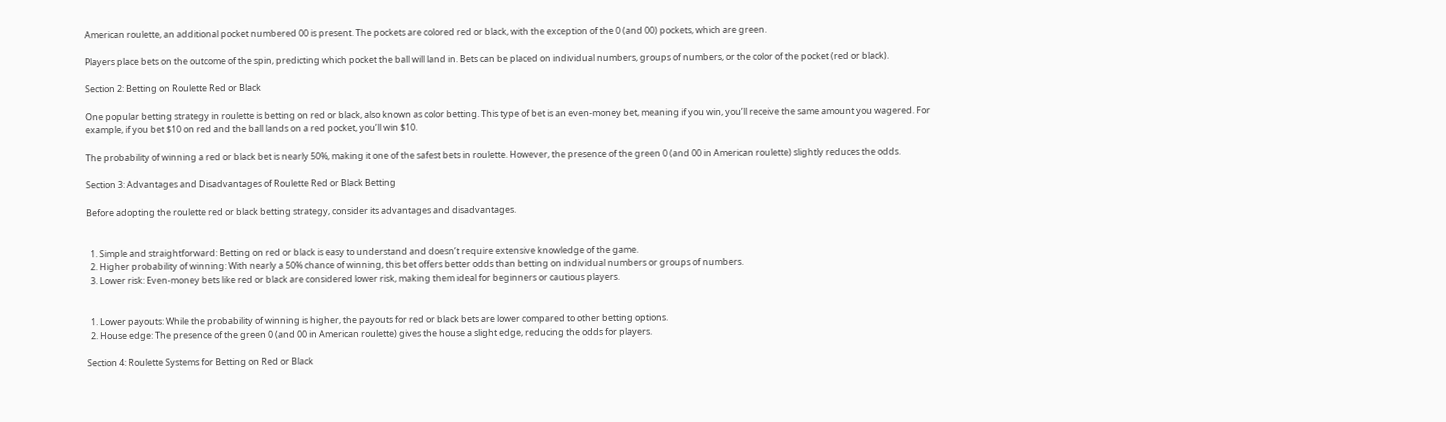American roulette, an additional pocket numbered 00 is present. The pockets are colored red or black, with the exception of the 0 (and 00) pockets, which are green.

Players place bets on the outcome of the spin, predicting which pocket the ball will land in. Bets can be placed on individual numbers, groups of numbers, or the color of the pocket (red or black).

Section 2: Betting on Roulette Red or Black

One popular betting strategy in roulette is betting on red or black, also known as color betting. This type of bet is an even-money bet, meaning if you win, you’ll receive the same amount you wagered. For example, if you bet $10 on red and the ball lands on a red pocket, you’ll win $10.

The probability of winning a red or black bet is nearly 50%, making it one of the safest bets in roulette. However, the presence of the green 0 (and 00 in American roulette) slightly reduces the odds.

Section 3: Advantages and Disadvantages of Roulette Red or Black Betting

Before adopting the roulette red or black betting strategy, consider its advantages and disadvantages.


  1. Simple and straightforward: Betting on red or black is easy to understand and doesn’t require extensive knowledge of the game.
  2. Higher probability of winning: With nearly a 50% chance of winning, this bet offers better odds than betting on individual numbers or groups of numbers.
  3. Lower risk: Even-money bets like red or black are considered lower risk, making them ideal for beginners or cautious players.


  1. Lower payouts: While the probability of winning is higher, the payouts for red or black bets are lower compared to other betting options.
  2. House edge: The presence of the green 0 (and 00 in American roulette) gives the house a slight edge, reducing the odds for players.

Section 4: Roulette Systems for Betting on Red or Black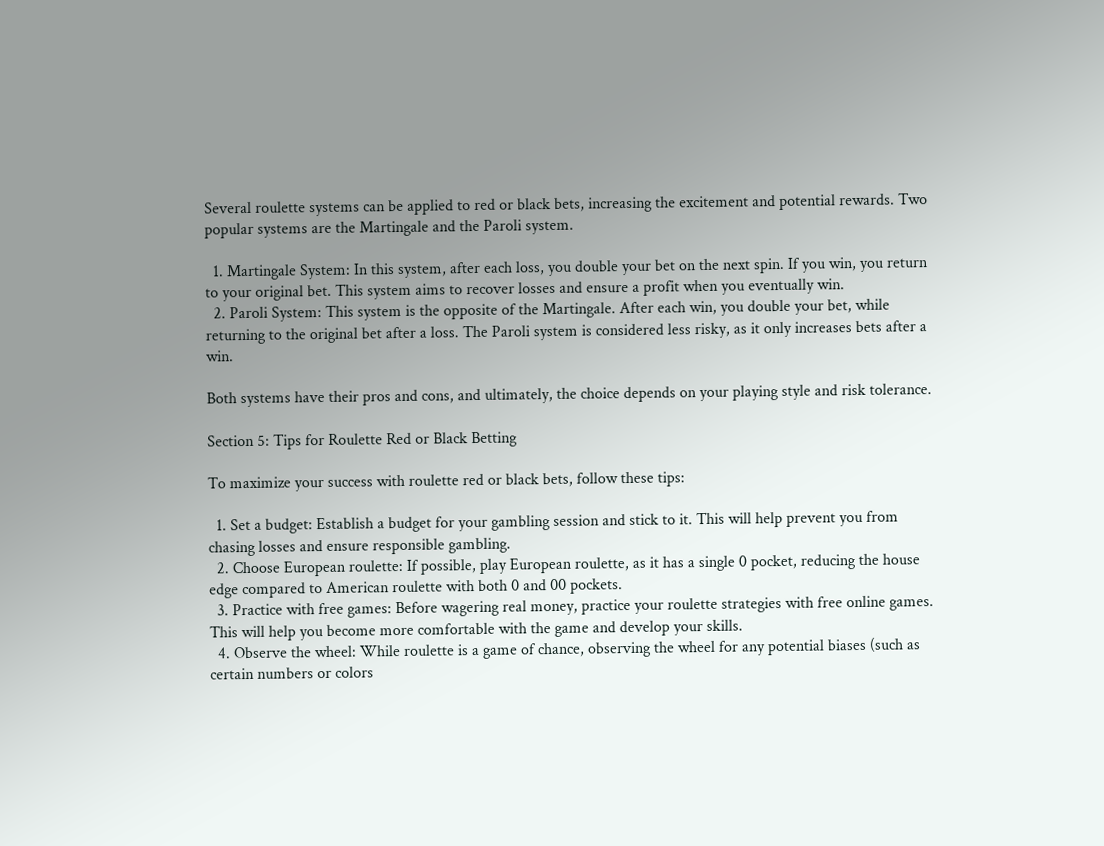Several roulette systems can be applied to red or black bets, increasing the excitement and potential rewards. Two popular systems are the Martingale and the Paroli system.

  1. Martingale System: In this system, after each loss, you double your bet on the next spin. If you win, you return to your original bet. This system aims to recover losses and ensure a profit when you eventually win.
  2. Paroli System: This system is the opposite of the Martingale. After each win, you double your bet, while returning to the original bet after a loss. The Paroli system is considered less risky, as it only increases bets after a win.

Both systems have their pros and cons, and ultimately, the choice depends on your playing style and risk tolerance.

Section 5: Tips for Roulette Red or Black Betting

To maximize your success with roulette red or black bets, follow these tips:

  1. Set a budget: Establish a budget for your gambling session and stick to it. This will help prevent you from chasing losses and ensure responsible gambling.
  2. Choose European roulette: If possible, play European roulette, as it has a single 0 pocket, reducing the house edge compared to American roulette with both 0 and 00 pockets.
  3. Practice with free games: Before wagering real money, practice your roulette strategies with free online games. This will help you become more comfortable with the game and develop your skills.
  4. Observe the wheel: While roulette is a game of chance, observing the wheel for any potential biases (such as certain numbers or colors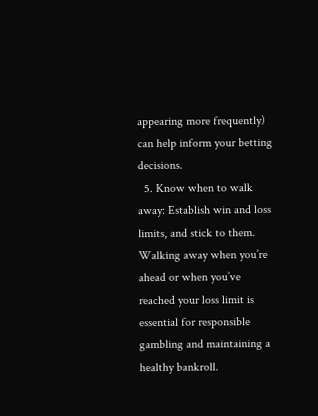appearing more frequently) can help inform your betting decisions.
  5. Know when to walk away: Establish win and loss limits, and stick to them. Walking away when you’re ahead or when you’ve reached your loss limit is essential for responsible gambling and maintaining a healthy bankroll.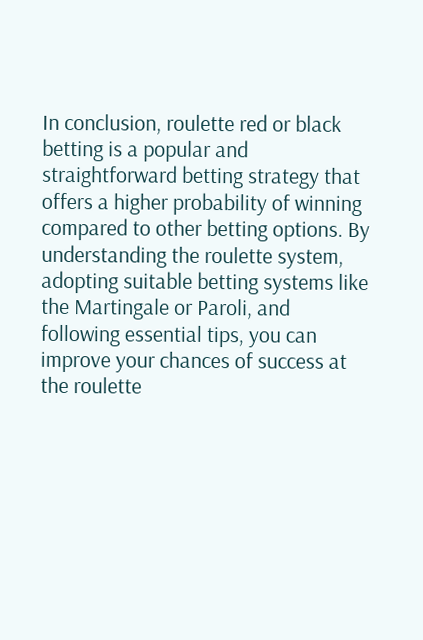In conclusion, roulette red or black betting is a popular and straightforward betting strategy that offers a higher probability of winning compared to other betting options. By understanding the roulette system, adopting suitable betting systems like the Martingale or Paroli, and following essential tips, you can improve your chances of success at the roulette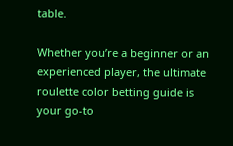table.

Whether you’re a beginner or an experienced player, the ultimate roulette color betting guide is your go-to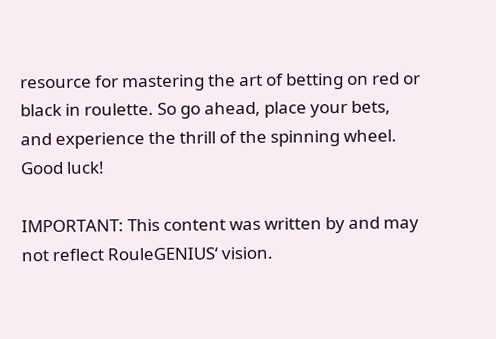resource for mastering the art of betting on red or black in roulette. So go ahead, place your bets, and experience the thrill of the spinning wheel. Good luck!

IMPORTANT: This content was written by and may not reflect RouleGENIUS‘ vision.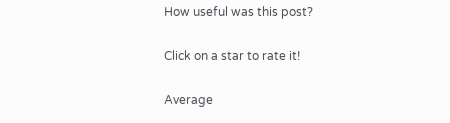How useful was this post?

Click on a star to rate it!

Average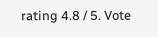rating 4.8 / 5. Vote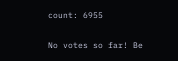count: 6955

No votes so far! Be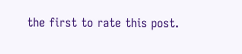the first to rate this post.